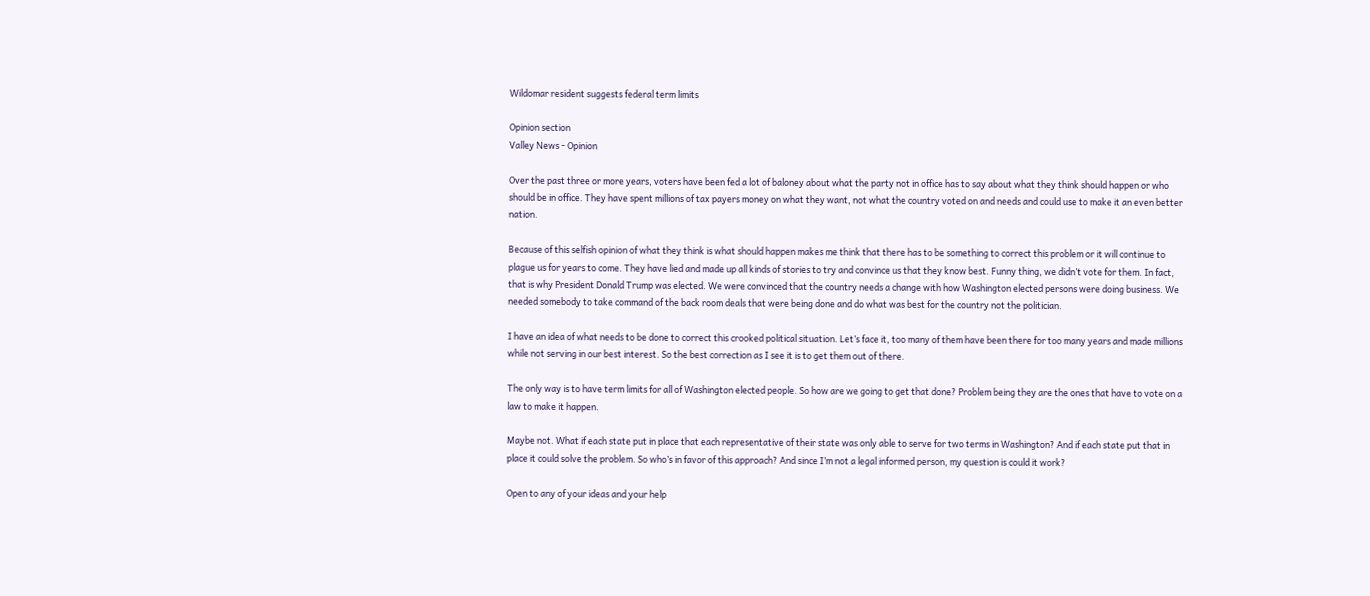Wildomar resident suggests federal term limits

Opinion section
Valley News - Opinion

Over the past three or more years, voters have been fed a lot of baloney about what the party not in office has to say about what they think should happen or who should be in office. They have spent millions of tax payers money on what they want, not what the country voted on and needs and could use to make it an even better nation.

Because of this selfish opinion of what they think is what should happen makes me think that there has to be something to correct this problem or it will continue to plague us for years to come. They have lied and made up all kinds of stories to try and convince us that they know best. Funny thing, we didn’t vote for them. In fact, that is why President Donald Trump was elected. We were convinced that the country needs a change with how Washington elected persons were doing business. We needed somebody to take command of the back room deals that were being done and do what was best for the country not the politician.

I have an idea of what needs to be done to correct this crooked political situation. Let’s face it, too many of them have been there for too many years and made millions while not serving in our best interest. So the best correction as I see it is to get them out of there.

The only way is to have term limits for all of Washington elected people. So how are we going to get that done? Problem being they are the ones that have to vote on a law to make it happen.

Maybe not. What if each state put in place that each representative of their state was only able to serve for two terms in Washington? And if each state put that in place it could solve the problem. So who’s in favor of this approach? And since I’m not a legal informed person, my question is could it work?

Open to any of your ideas and your help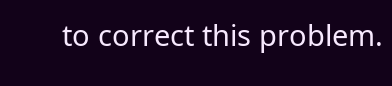to correct this problem.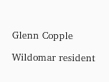Glenn Copple

Wildomar resident